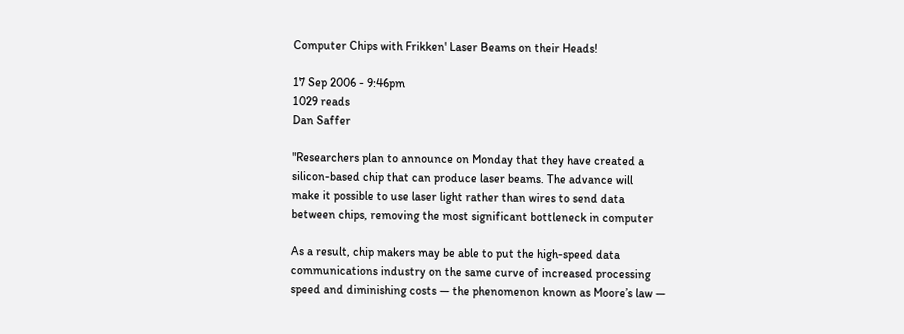Computer Chips with Frikken' Laser Beams on their Heads!

17 Sep 2006 - 9:46pm
1029 reads
Dan Saffer

"Researchers plan to announce on Monday that they have created a
silicon-based chip that can produce laser beams. The advance will
make it possible to use laser light rather than wires to send data
between chips, removing the most significant bottleneck in computer

As a result, chip makers may be able to put the high-speed data
communications industry on the same curve of increased processing
speed and diminishing costs — the phenomenon known as Moore’s law —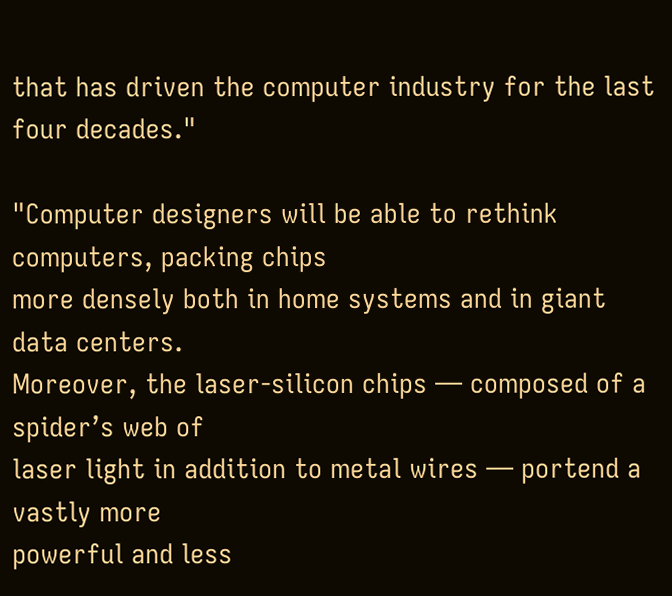that has driven the computer industry for the last four decades."

"Computer designers will be able to rethink computers, packing chips
more densely both in home systems and in giant data centers.
Moreover, the laser-silicon chips — composed of a spider’s web of
laser light in addition to metal wires — portend a vastly more
powerful and less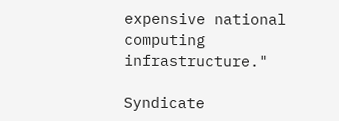expensive national computing infrastructure."

Syndicate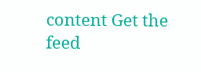content Get the feed